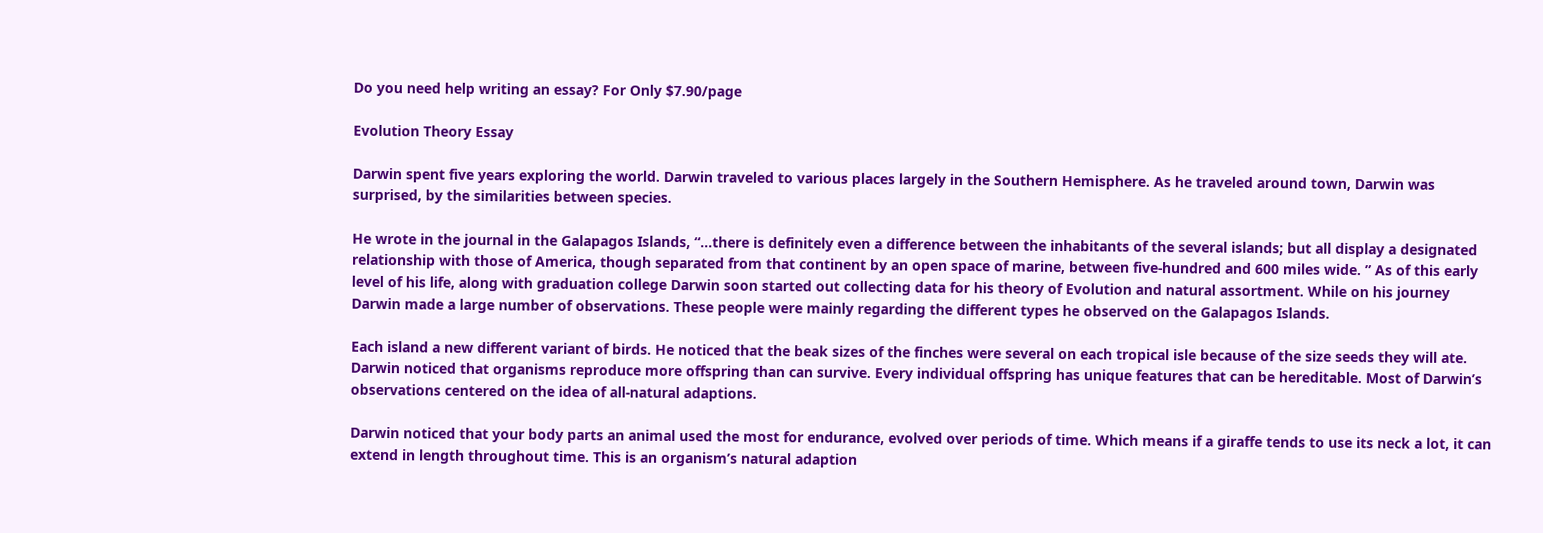Do you need help writing an essay? For Only $7.90/page

Evolution Theory Essay

Darwin spent five years exploring the world. Darwin traveled to various places largely in the Southern Hemisphere. As he traveled around town, Darwin was surprised, by the similarities between species.

He wrote in the journal in the Galapagos Islands, “…there is definitely even a difference between the inhabitants of the several islands; but all display a designated relationship with those of America, though separated from that continent by an open space of marine, between five-hundred and 600 miles wide. ” As of this early level of his life, along with graduation college Darwin soon started out collecting data for his theory of Evolution and natural assortment. While on his journey Darwin made a large number of observations. These people were mainly regarding the different types he observed on the Galapagos Islands.

Each island a new different variant of birds. He noticed that the beak sizes of the finches were several on each tropical isle because of the size seeds they will ate. Darwin noticed that organisms reproduce more offspring than can survive. Every individual offspring has unique features that can be hereditable. Most of Darwin’s observations centered on the idea of all-natural adaptions.

Darwin noticed that your body parts an animal used the most for endurance, evolved over periods of time. Which means if a giraffe tends to use its neck a lot, it can extend in length throughout time. This is an organism’s natural adaption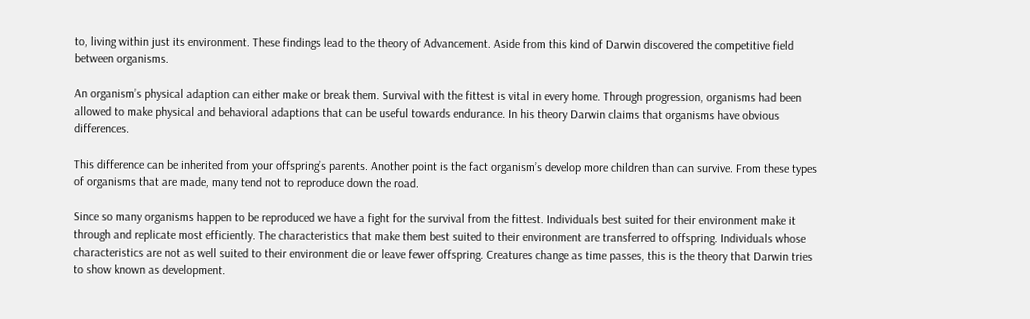to, living within just its environment. These findings lead to the theory of Advancement. Aside from this kind of Darwin discovered the competitive field between organisms.

An organism’s physical adaption can either make or break them. Survival with the fittest is vital in every home. Through progression, organisms had been allowed to make physical and behavioral adaptions that can be useful towards endurance. In his theory Darwin claims that organisms have obvious differences.

This difference can be inherited from your offspring’s parents. Another point is the fact organism’s develop more children than can survive. From these types of organisms that are made, many tend not to reproduce down the road.

Since so many organisms happen to be reproduced we have a fight for the survival from the fittest. Individuals best suited for their environment make it through and replicate most efficiently. The characteristics that make them best suited to their environment are transferred to offspring. Individuals whose characteristics are not as well suited to their environment die or leave fewer offspring. Creatures change as time passes, this is the theory that Darwin tries to show known as development.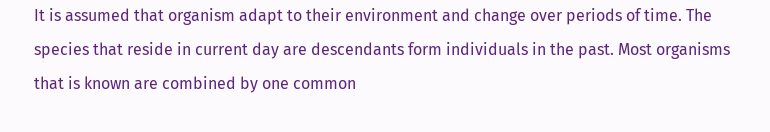It is assumed that organism adapt to their environment and change over periods of time. The species that reside in current day are descendants form individuals in the past. Most organisms that is known are combined by one common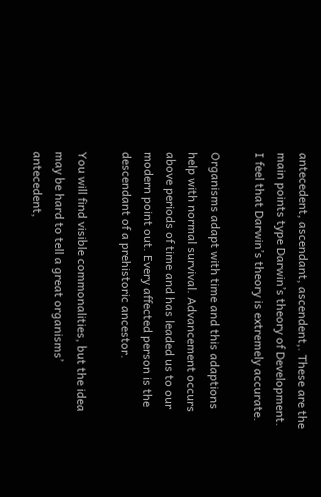antecedent, ascendant, ascendent,. These are the main points type Darwin’s theory of Development. I feel that Darwin’s theory is extremely accurate.

Organisms adapt with time and this adaptions help with normal survival. Advancement occurs above periods of time and has leaded us to our modern point out. Every affected person is the descendant of a prehistoric ancestor.

You will find visible commonalities, but the idea may be hard to tell a great organisms’ antecedent,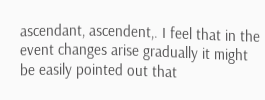ascendant, ascendent,. I feel that in the event changes arise gradually it might be easily pointed out that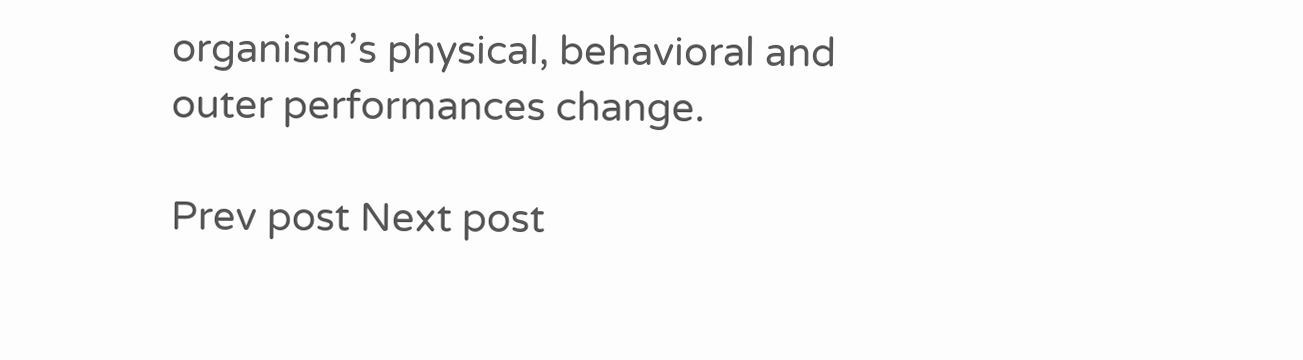organism’s physical, behavioral and outer performances change.

Prev post Next post